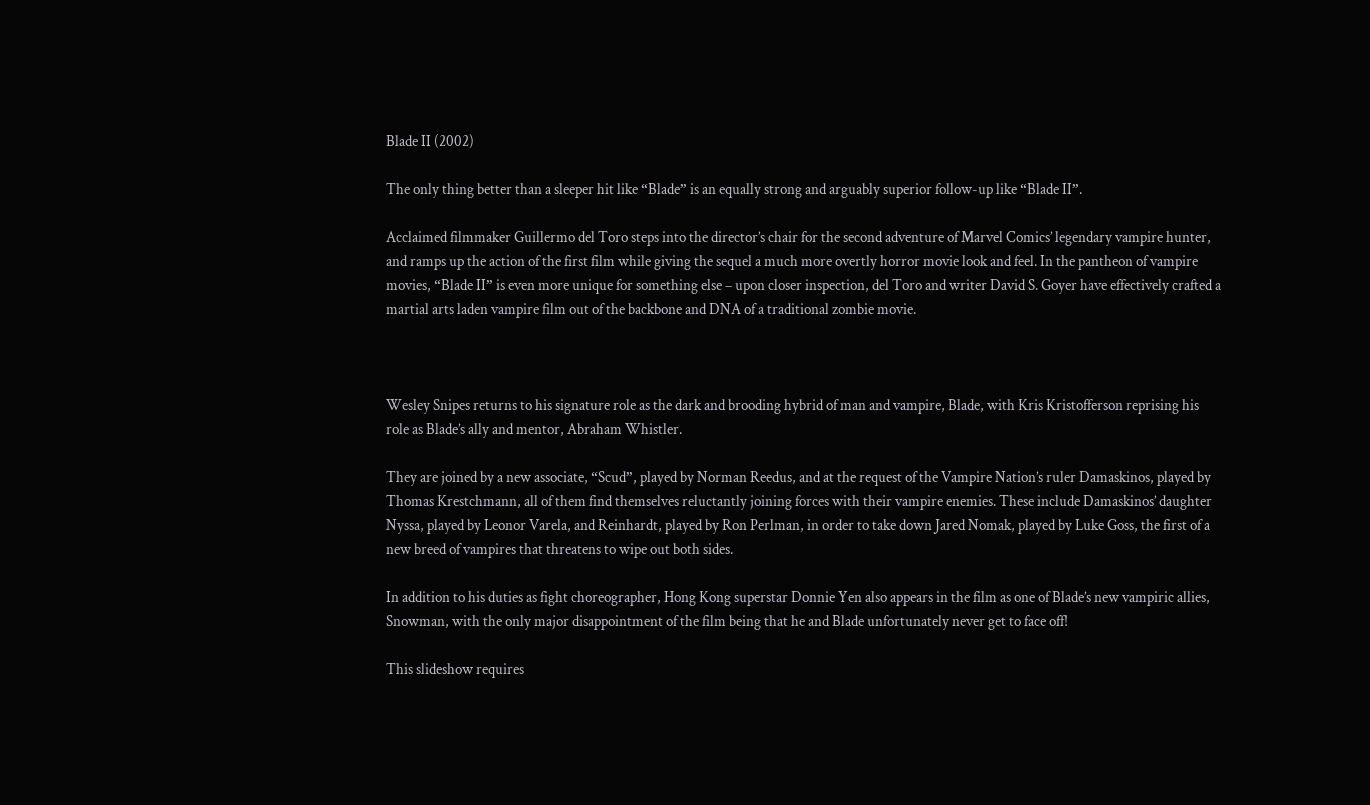Blade II (2002)

The only thing better than a sleeper hit like “Blade” is an equally strong and arguably superior follow-up like “Blade II”.

Acclaimed filmmaker Guillermo del Toro steps into the director’s chair for the second adventure of Marvel Comics’ legendary vampire hunter, and ramps up the action of the first film while giving the sequel a much more overtly horror movie look and feel. In the pantheon of vampire movies, “Blade II” is even more unique for something else – upon closer inspection, del Toro and writer David S. Goyer have effectively crafted a martial arts laden vampire film out of the backbone and DNA of a traditional zombie movie.



Wesley Snipes returns to his signature role as the dark and brooding hybrid of man and vampire, Blade, with Kris Kristofferson reprising his role as Blade’s ally and mentor, Abraham Whistler.

They are joined by a new associate, “Scud”, played by Norman Reedus, and at the request of the Vampire Nation’s ruler Damaskinos, played by Thomas Krestchmann, all of them find themselves reluctantly joining forces with their vampire enemies. These include Damaskinos’ daughter Nyssa, played by Leonor Varela, and Reinhardt, played by Ron Perlman, in order to take down Jared Nomak, played by Luke Goss, the first of a new breed of vampires that threatens to wipe out both sides.

In addition to his duties as fight choreographer, Hong Kong superstar Donnie Yen also appears in the film as one of Blade’s new vampiric allies, Snowman, with the only major disappointment of the film being that he and Blade unfortunately never get to face off!

This slideshow requires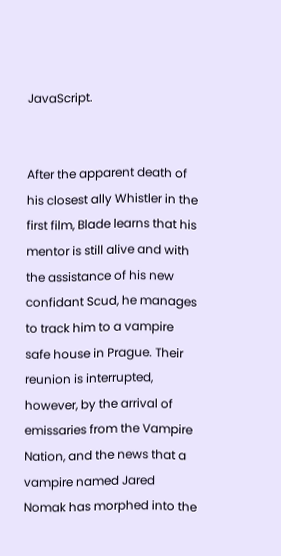JavaScript.


After the apparent death of his closest ally Whistler in the first film, Blade learns that his mentor is still alive and with the assistance of his new confidant Scud, he manages to track him to a vampire safe house in Prague. Their reunion is interrupted, however, by the arrival of emissaries from the Vampire Nation, and the news that a vampire named Jared Nomak has morphed into the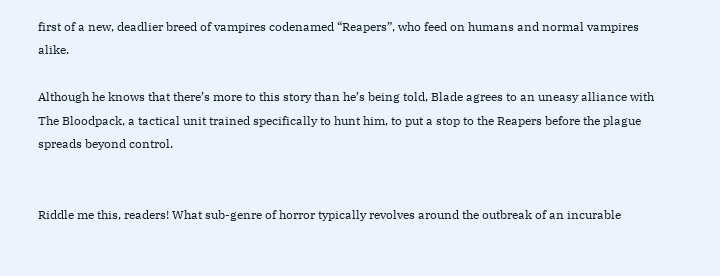first of a new, deadlier breed of vampires codenamed “Reapers”, who feed on humans and normal vampires alike.

Although he knows that there’s more to this story than he’s being told, Blade agrees to an uneasy alliance with The Bloodpack, a tactical unit trained specifically to hunt him, to put a stop to the Reapers before the plague spreads beyond control.


Riddle me this, readers! What sub-genre of horror typically revolves around the outbreak of an incurable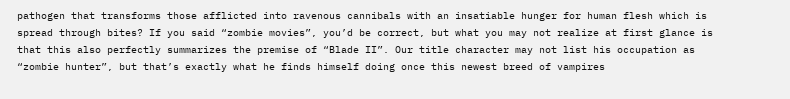pathogen that transforms those afflicted into ravenous cannibals with an insatiable hunger for human flesh which is spread through bites? If you said “zombie movies”, you’d be correct, but what you may not realize at first glance is that this also perfectly summarizes the premise of “Blade II”. Our title character may not list his occupation as “zombie hunter”, but that’s exactly what he finds himself doing once this newest breed of vampires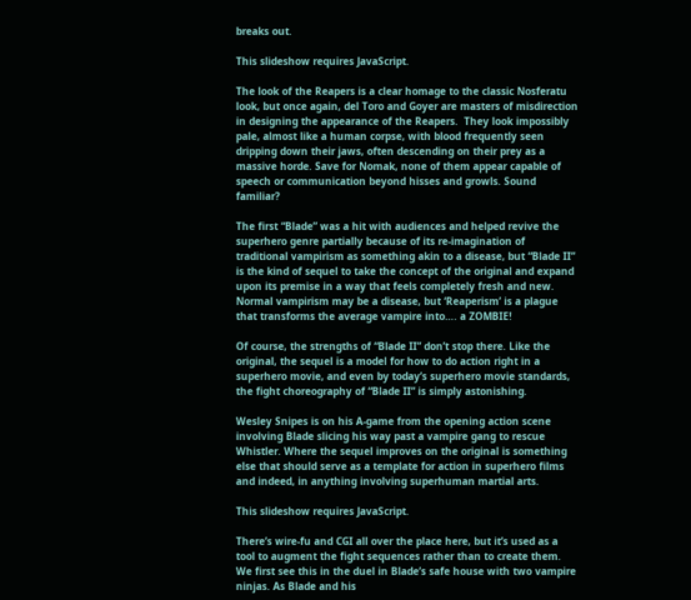breaks out.

This slideshow requires JavaScript.

The look of the Reapers is a clear homage to the classic Nosferatu look, but once again, del Toro and Goyer are masters of misdirection in designing the appearance of the Reapers.  They look impossibly pale, almost like a human corpse, with blood frequently seen dripping down their jaws, often descending on their prey as a massive horde. Save for Nomak, none of them appear capable of speech or communication beyond hisses and growls. Sound familiar?

The first “Blade” was a hit with audiences and helped revive the superhero genre partially because of its re-imagination of traditional vampirism as something akin to a disease, but “Blade II” is the kind of sequel to take the concept of the original and expand upon its premise in a way that feels completely fresh and new. Normal vampirism may be a disease, but ‘Reaperism’ is a plague that transforms the average vampire into…. a ZOMBIE!

Of course, the strengths of “Blade II” don’t stop there. Like the original, the sequel is a model for how to do action right in a superhero movie, and even by today’s superhero movie standards, the fight choreography of “Blade II” is simply astonishing.

Wesley Snipes is on his A-game from the opening action scene involving Blade slicing his way past a vampire gang to rescue Whistler. Where the sequel improves on the original is something else that should serve as a template for action in superhero films and indeed, in anything involving superhuman martial arts.

This slideshow requires JavaScript.

There’s wire-fu and CGI all over the place here, but it’s used as a tool to augment the fight sequences rather than to create them. We first see this in the duel in Blade’s safe house with two vampire ninjas. As Blade and his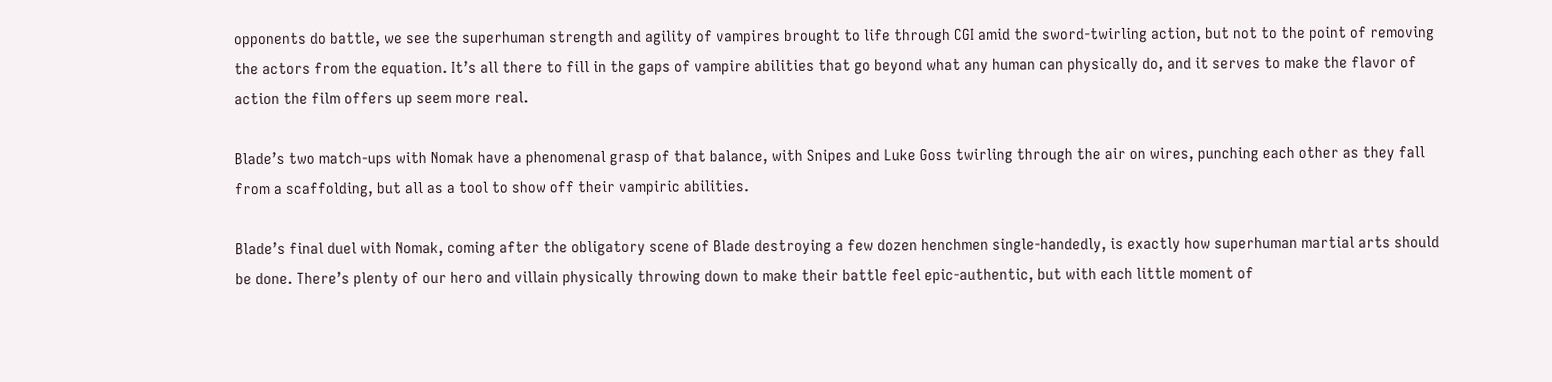opponents do battle, we see the superhuman strength and agility of vampires brought to life through CGI amid the sword-twirling action, but not to the point of removing the actors from the equation. It’s all there to fill in the gaps of vampire abilities that go beyond what any human can physically do, and it serves to make the flavor of action the film offers up seem more real.

Blade’s two match-ups with Nomak have a phenomenal grasp of that balance, with Snipes and Luke Goss twirling through the air on wires, punching each other as they fall from a scaffolding, but all as a tool to show off their vampiric abilities.

Blade’s final duel with Nomak, coming after the obligatory scene of Blade destroying a few dozen henchmen single-handedly, is exactly how superhuman martial arts should be done. There’s plenty of our hero and villain physically throwing down to make their battle feel epic-authentic, but with each little moment of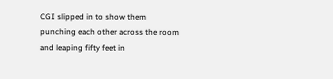CGI slipped in to show them punching each other across the room and leaping fifty feet in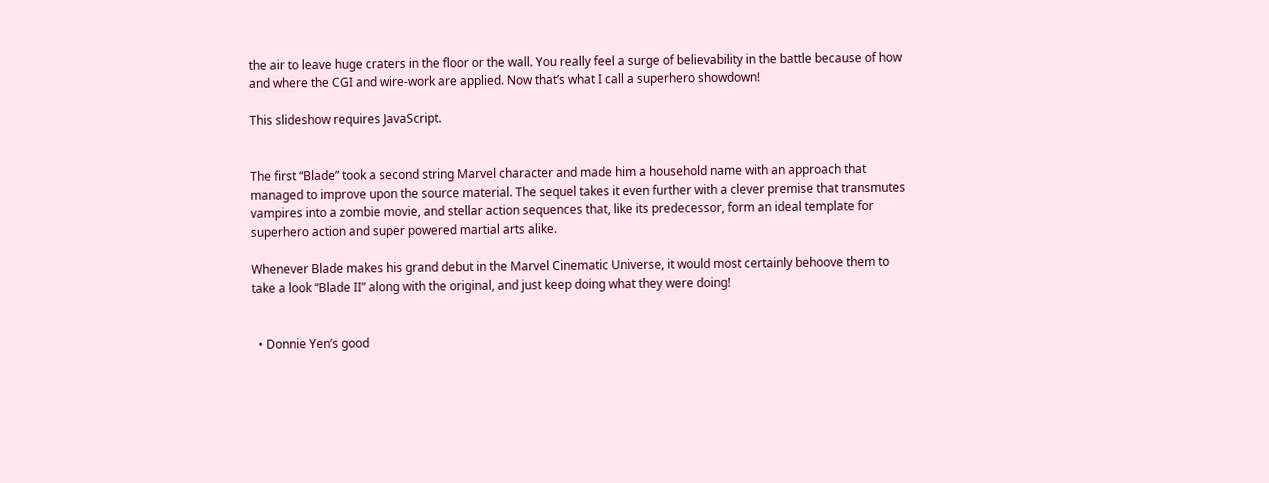the air to leave huge craters in the floor or the wall. You really feel a surge of believability in the battle because of how and where the CGI and wire-work are applied. Now that’s what I call a superhero showdown!

This slideshow requires JavaScript.


The first “Blade” took a second string Marvel character and made him a household name with an approach that managed to improve upon the source material. The sequel takes it even further with a clever premise that transmutes vampires into a zombie movie, and stellar action sequences that, like its predecessor, form an ideal template for superhero action and super powered martial arts alike.

Whenever Blade makes his grand debut in the Marvel Cinematic Universe, it would most certainly behoove them to take a look “Blade II” along with the original, and just keep doing what they were doing!


  • Donnie Yen’s good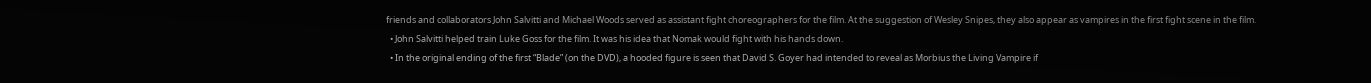friends and collaborators John Salvitti and Michael Woods served as assistant fight choreographers for the film. At the suggestion of Wesley Snipes, they also appear as vampires in the first fight scene in the film.
  • John Salvitti helped train Luke Goss for the film. It was his idea that Nomak would fight with his hands down.
  • In the original ending of the first “Blade” (on the DVD), a hooded figure is seen that David S. Goyer had intended to reveal as Morbius the Living Vampire if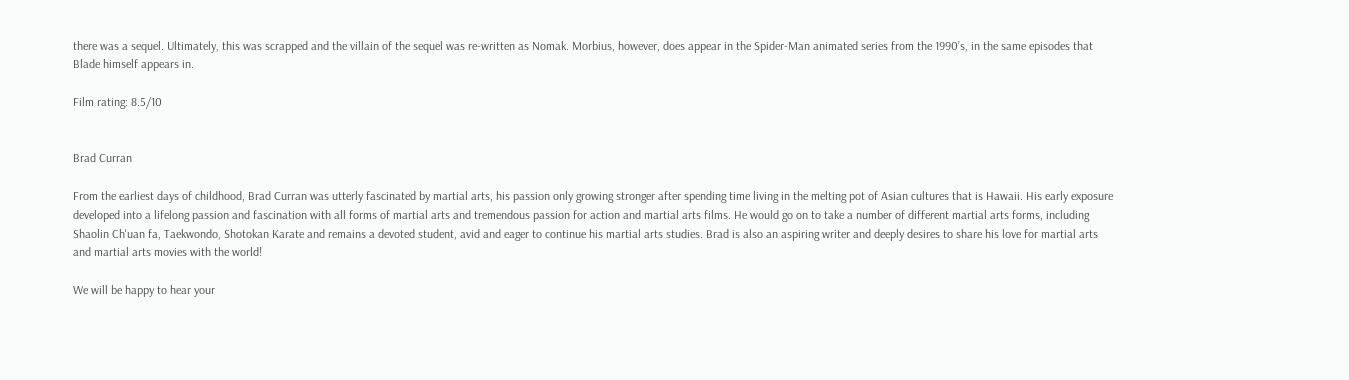there was a sequel. Ultimately, this was scrapped and the villain of the sequel was re-written as Nomak. Morbius, however, does appear in the Spider-Man animated series from the 1990’s, in the same episodes that Blade himself appears in.

Film rating: 8.5/10


Brad Curran

From the earliest days of childhood, Brad Curran was utterly fascinated by martial arts, his passion only growing stronger after spending time living in the melting pot of Asian cultures that is Hawaii. His early exposure developed into a lifelong passion and fascination with all forms of martial arts and tremendous passion for action and martial arts films. He would go on to take a number of different martial arts forms, including Shaolin Ch'uan fa, Taekwondo, Shotokan Karate and remains a devoted student, avid and eager to continue his martial arts studies. Brad is also an aspiring writer and deeply desires to share his love for martial arts and martial arts movies with the world!

We will be happy to hear your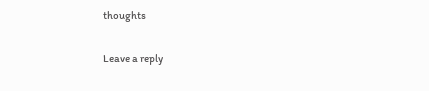thoughts

Leave a reply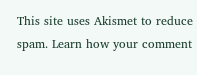This site uses Akismet to reduce spam. Learn how your comment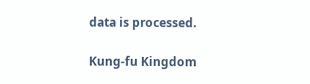data is processed.

Kung-fu Kingdom